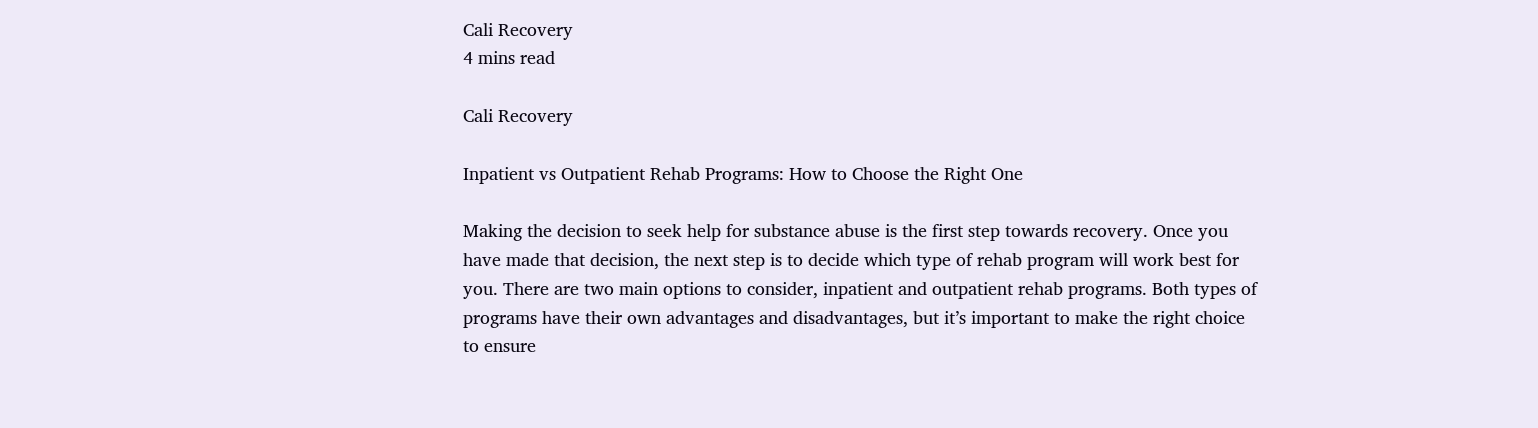Cali Recovery
4 mins read

Cali Recovery

Inpatient vs Outpatient Rehab Programs: How to Choose the Right One

Making the decision to seek help for substance abuse is the first step towards recovery. Once you have made that decision, the next step is to decide which type of rehab program will work best for you. There are two main options to consider, inpatient and outpatient rehab programs. Both types of programs have their own advantages and disadvantages, but it’s important to make the right choice to ensure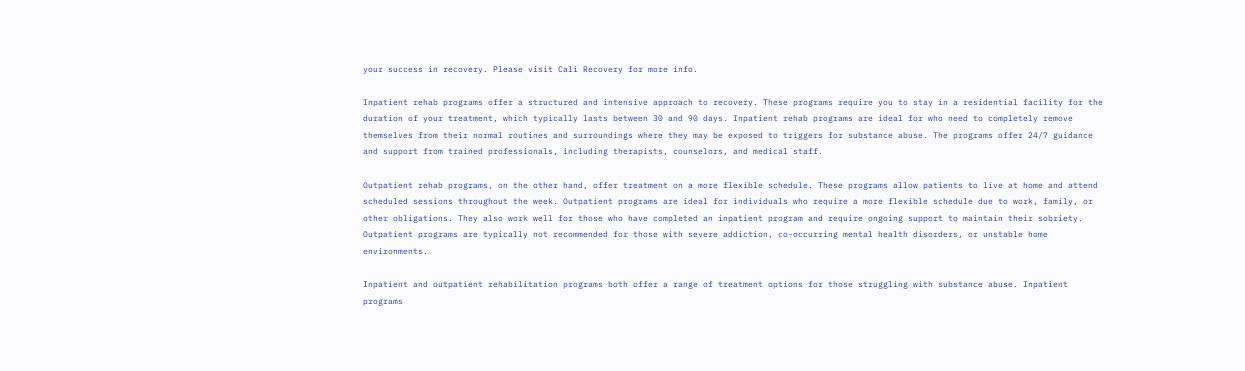your success in recovery. Please visit Cali Recovery for more info.

Inpatient rehab programs offer a structured and intensive approach to recovery. These programs require you to stay in a residential facility for the duration of your treatment, which typically lasts between 30 and 90 days. Inpatient rehab programs are ideal for who need to completely remove themselves from their normal routines and surroundings where they may be exposed to triggers for substance abuse. The programs offer 24/7 guidance and support from trained professionals, including therapists, counselors, and medical staff.

Outpatient rehab programs, on the other hand, offer treatment on a more flexible schedule. These programs allow patients to live at home and attend scheduled sessions throughout the week. Outpatient programs are ideal for individuals who require a more flexible schedule due to work, family, or other obligations. They also work well for those who have completed an inpatient program and require ongoing support to maintain their sobriety. Outpatient programs are typically not recommended for those with severe addiction, co-occurring mental health disorders, or unstable home environments.

Inpatient and outpatient rehabilitation programs both offer a range of treatment options for those struggling with substance abuse. Inpatient programs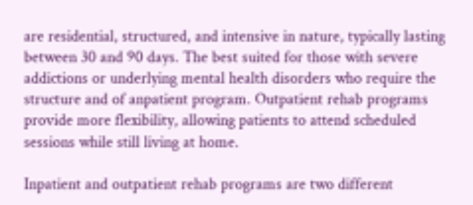are residential, structured, and intensive in nature, typically lasting between 30 and 90 days. The best suited for those with severe addictions or underlying mental health disorders who require the structure and of anpatient program. Outpatient rehab programs provide more flexibility, allowing patients to attend scheduled sessions while still living at home.

Inpatient and outpatient rehab programs are two different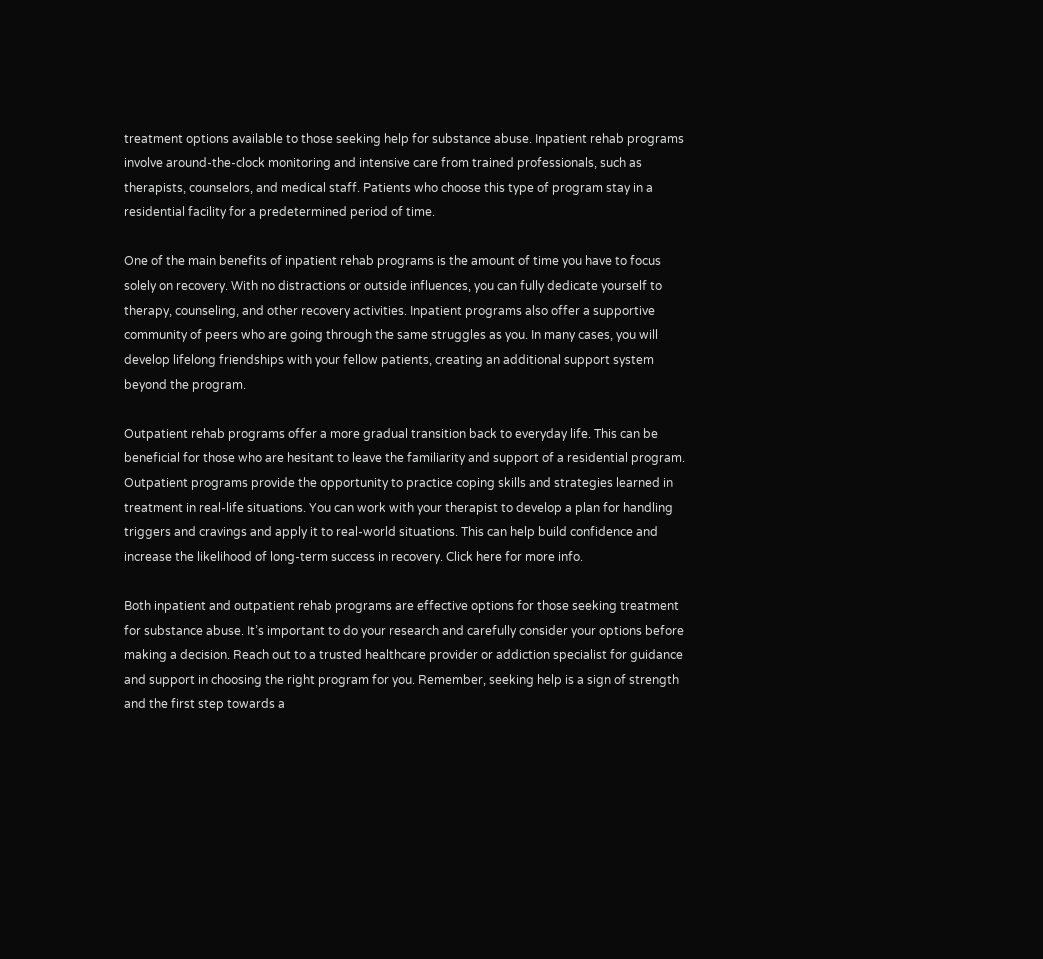treatment options available to those seeking help for substance abuse. Inpatient rehab programs involve around-the-clock monitoring and intensive care from trained professionals, such as therapists, counselors, and medical staff. Patients who choose this type of program stay in a residential facility for a predetermined period of time.

One of the main benefits of inpatient rehab programs is the amount of time you have to focus solely on recovery. With no distractions or outside influences, you can fully dedicate yourself to therapy, counseling, and other recovery activities. Inpatient programs also offer a supportive community of peers who are going through the same struggles as you. In many cases, you will develop lifelong friendships with your fellow patients, creating an additional support system beyond the program.

Outpatient rehab programs offer a more gradual transition back to everyday life. This can be beneficial for those who are hesitant to leave the familiarity and support of a residential program. Outpatient programs provide the opportunity to practice coping skills and strategies learned in treatment in real-life situations. You can work with your therapist to develop a plan for handling triggers and cravings and apply it to real-world situations. This can help build confidence and increase the likelihood of long-term success in recovery. Click here for more info.

Both inpatient and outpatient rehab programs are effective options for those seeking treatment for substance abuse. It’s important to do your research and carefully consider your options before making a decision. Reach out to a trusted healthcare provider or addiction specialist for guidance and support in choosing the right program for you. Remember, seeking help is a sign of strength and the first step towards a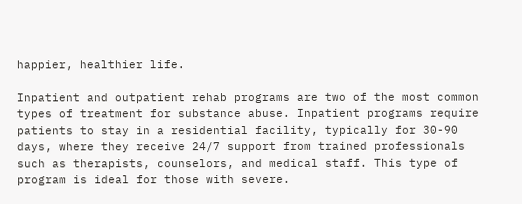happier, healthier life.

Inpatient and outpatient rehab programs are two of the most common types of treatment for substance abuse. Inpatient programs require patients to stay in a residential facility, typically for 30-90 days, where they receive 24/7 support from trained professionals such as therapists, counselors, and medical staff. This type of program is ideal for those with severe.